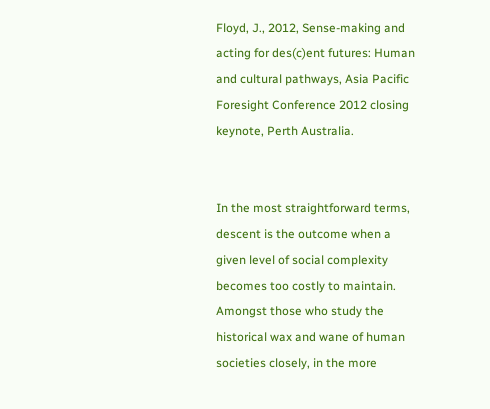Floyd, J., 2012, Sense-making and acting for des(c)ent futures: Human and cultural pathways, Asia Pacific Foresight Conference 2012 closing keynote, Perth Australia.


In the most straightforward terms, descent is the outcome when a given level of social complexity becomes too costly to maintain. Amongst those who study the historical wax and wane of human societies closely, in the more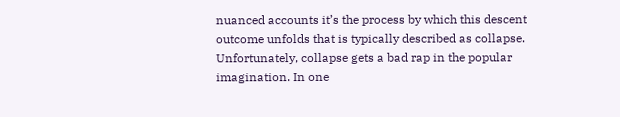nuanced accounts it’s the process by which this descent outcome unfolds that is typically described as collapse. Unfortunately, collapse gets a bad rap in the popular imagination. In one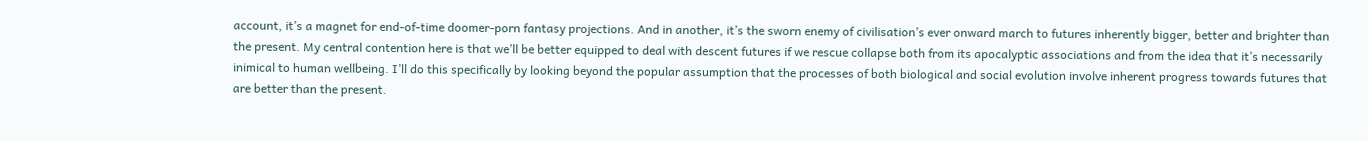account, it’s a magnet for end-of-time doomer-porn fantasy projections. And in another, it’s the sworn enemy of civilisation’s ever onward march to futures inherently bigger, better and brighter than the present. My central contention here is that we’ll be better equipped to deal with descent futures if we rescue collapse both from its apocalyptic associations and from the idea that it’s necessarily inimical to human wellbeing. I’ll do this specifically by looking beyond the popular assumption that the processes of both biological and social evolution involve inherent progress towards futures that are better than the present.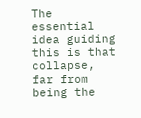The essential idea guiding this is that collapse, far from being the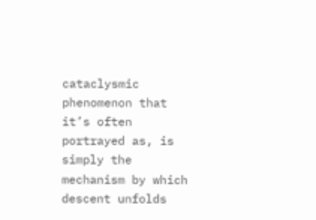cataclysmic phenomenon that it’s often portrayed as, is simply the mechanism by which descent unfolds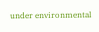under environmental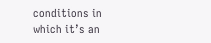conditions in which it’s an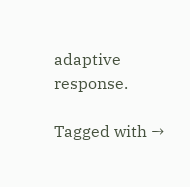adaptive response.

Tagged with →